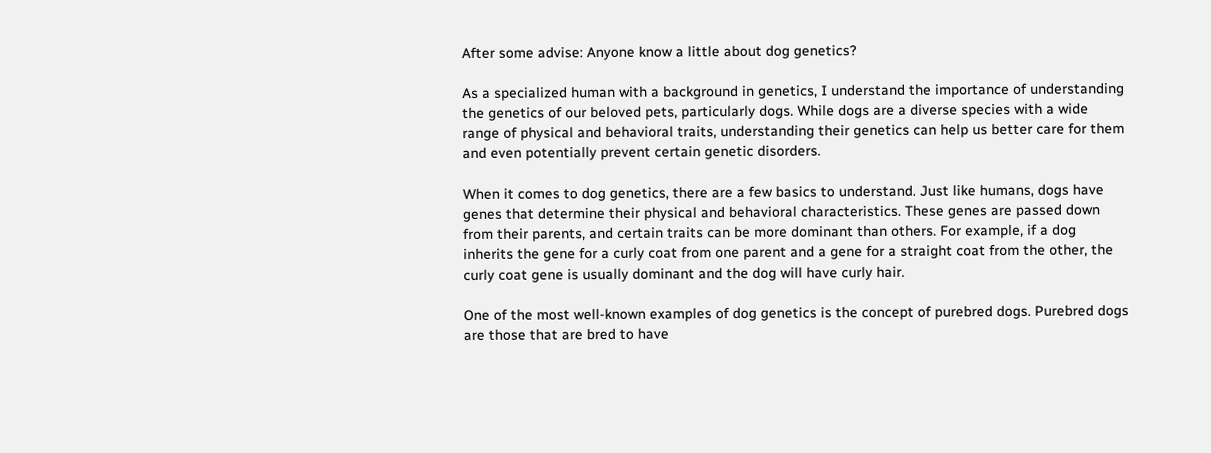After some advise: Anyone know a little about dog genetics?

As a specialized human with a background in genetics, I understand the importance of understanding the genetics of our beloved pets, particularly dogs. While dogs are a diverse species with a wide range of physical and behavioral traits, understanding their genetics can help us better care for them and even potentially prevent certain genetic disorders.

When it comes to dog genetics, there are a few basics to understand. Just like humans, dogs have genes that determine their physical and behavioral characteristics. These genes are passed down from their parents, and certain traits can be more dominant than others. For example, if a dog inherits the gene for a curly coat from one parent and a gene for a straight coat from the other, the curly coat gene is usually dominant and the dog will have curly hair.

One of the most well-known examples of dog genetics is the concept of purebred dogs. Purebred dogs are those that are bred to have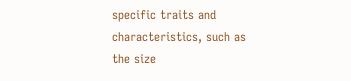specific traits and characteristics, such as the size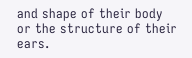and shape of their body or the structure of their ears.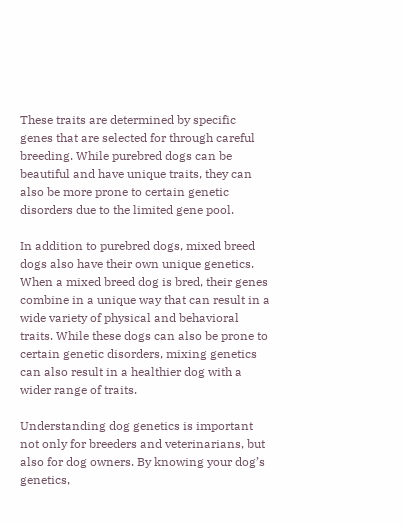These traits are determined by specific genes that are selected for through careful breeding. While purebred dogs can be beautiful and have unique traits, they can also be more prone to certain genetic disorders due to the limited gene pool.

In addition to purebred dogs, mixed breed dogs also have their own unique genetics. When a mixed breed dog is bred, their genes combine in a unique way that can result in a wide variety of physical and behavioral traits. While these dogs can also be prone to certain genetic disorders, mixing genetics can also result in a healthier dog with a wider range of traits.

Understanding dog genetics is important not only for breeders and veterinarians, but also for dog owners. By knowing your dog’s genetics,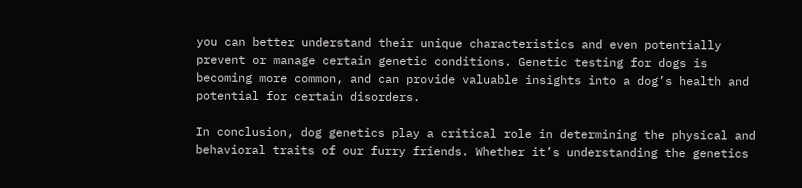you can better understand their unique characteristics and even potentially prevent or manage certain genetic conditions. Genetic testing for dogs is becoming more common, and can provide valuable insights into a dog’s health and potential for certain disorders.

In conclusion, dog genetics play a critical role in determining the physical and behavioral traits of our furry friends. Whether it’s understanding the genetics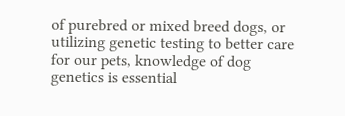of purebred or mixed breed dogs, or utilizing genetic testing to better care for our pets, knowledge of dog genetics is essential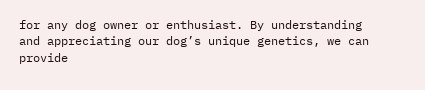for any dog owner or enthusiast. By understanding and appreciating our dog’s unique genetics, we can provide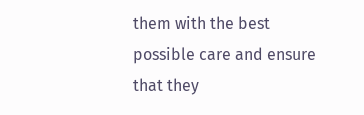them with the best possible care and ensure that they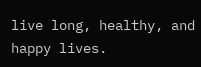live long, healthy, and happy lives.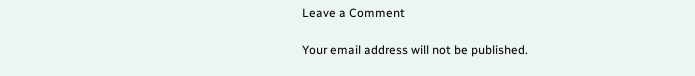Leave a Comment

Your email address will not be published.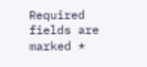Required fields are marked *